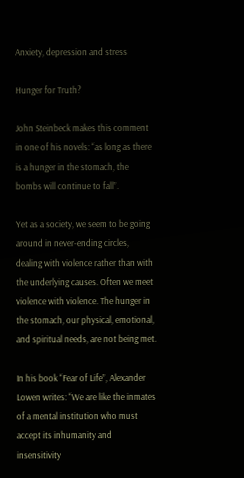Anxiety, depression and stress

Hunger for Truth?

John Steinbeck makes this comment in one of his novels: “as long as there is a hunger in the stomach, the bombs will continue to fall”.

Yet as a society, we seem to be going around in never-ending circles, dealing with violence rather than with the underlying causes. Often we meet violence with violence. The hunger in the stomach, our physical, emotional, and spiritual needs, are not being met.

In his book “Fear of Life”, Alexander Lowen writes: “We are like the inmates of a mental institution who must accept its inhumanity and insensitivity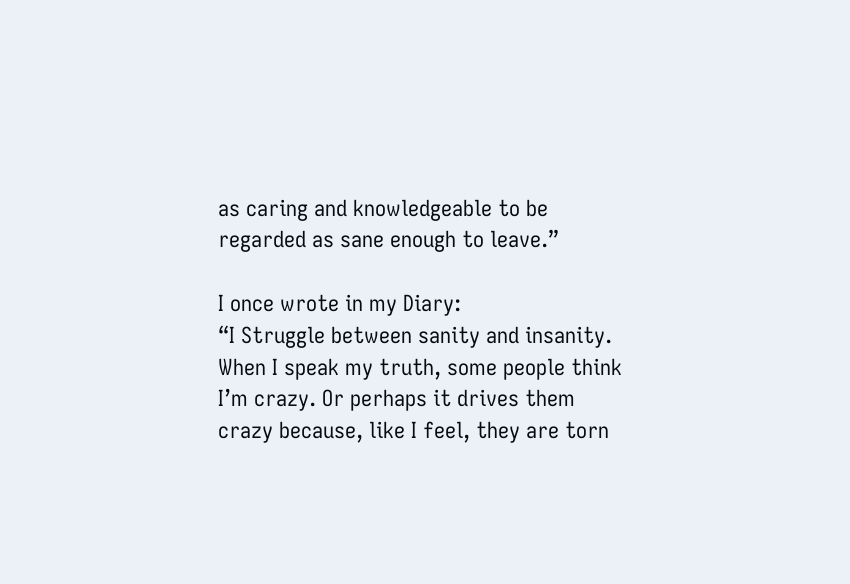as caring and knowledgeable to be regarded as sane enough to leave.”

I once wrote in my Diary:
“I Struggle between sanity and insanity.
When I speak my truth, some people think I’m crazy. Or perhaps it drives them crazy because, like I feel, they are torn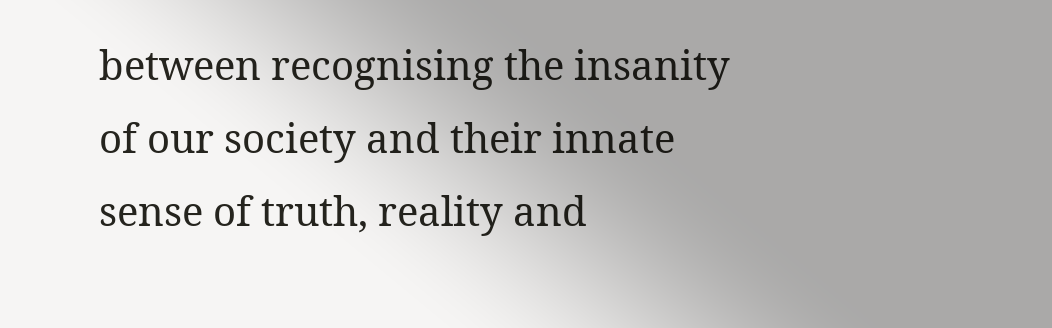between recognising the insanity of our society and their innate sense of truth, reality and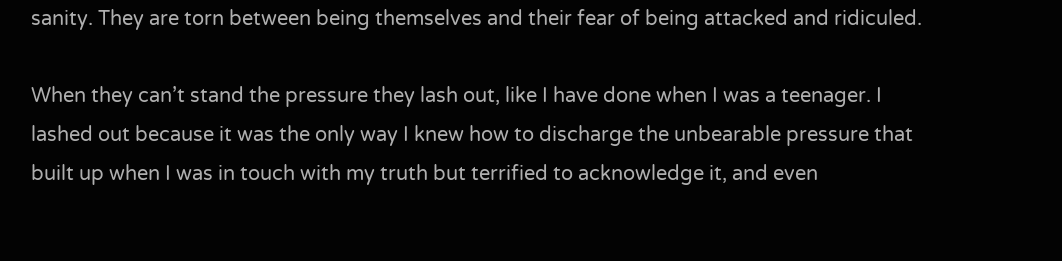sanity. They are torn between being themselves and their fear of being attacked and ridiculed.

When they can’t stand the pressure they lash out, like I have done when I was a teenager. I lashed out because it was the only way I knew how to discharge the unbearable pressure that built up when I was in touch with my truth but terrified to acknowledge it, and even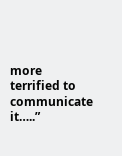more terrified to communicate it…..”